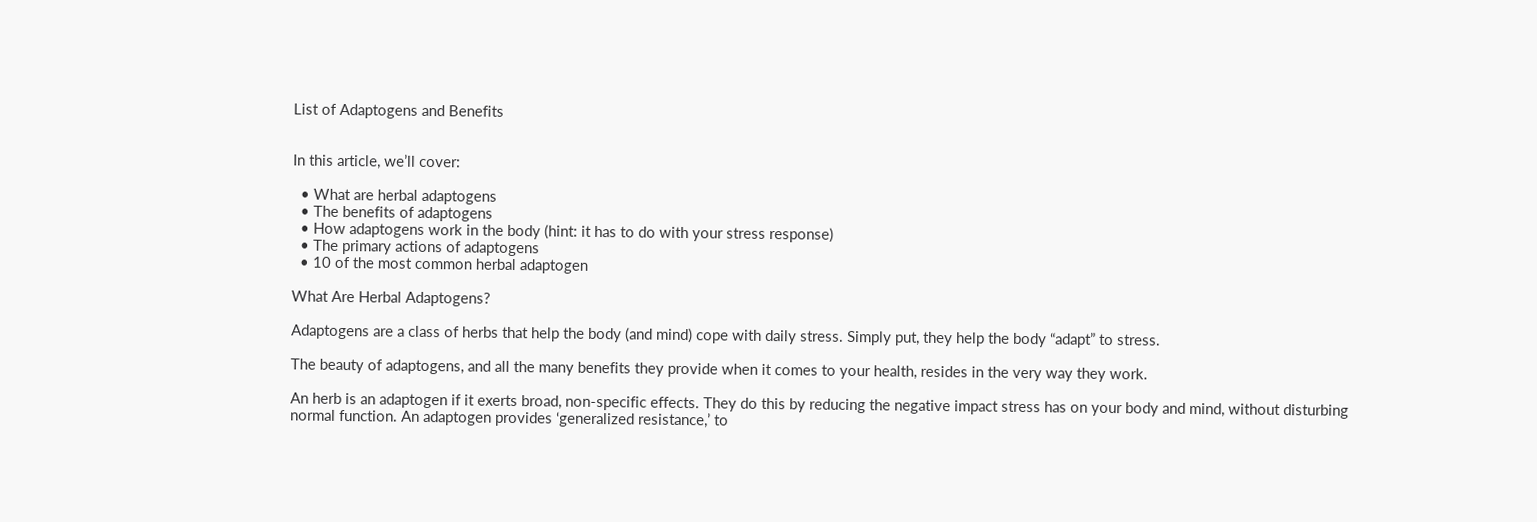List of Adaptogens and Benefits


In this article, we’ll cover:

  • What are herbal adaptogens
  • The benefits of adaptogens
  • How adaptogens work in the body (hint: it has to do with your stress response)
  • The primary actions of adaptogens
  • 10 of the most common herbal adaptogen

What Are Herbal Adaptogens?

Adaptogens are a class of herbs that help the body (and mind) cope with daily stress. Simply put, they help the body “adapt” to stress.

The beauty of adaptogens, and all the many benefits they provide when it comes to your health, resides in the very way they work.

An herb is an adaptogen if it exerts broad, non-specific effects. They do this by reducing the negative impact stress has on your body and mind, without disturbing normal function. An adaptogen provides ‘generalized resistance,’ to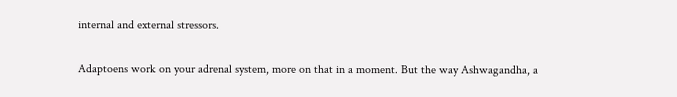internal and external stressors.

Adaptoens work on your adrenal system, more on that in a moment. But the way Ashwagandha, a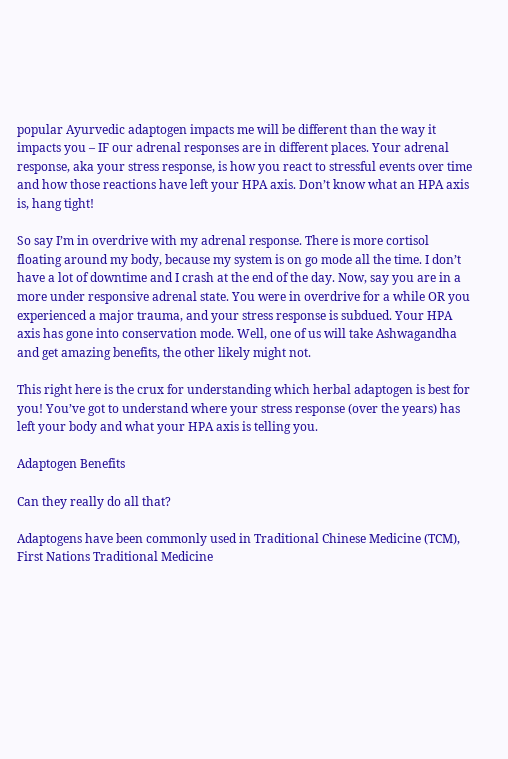popular Ayurvedic adaptogen impacts me will be different than the way it impacts you – IF our adrenal responses are in different places. Your adrenal response, aka your stress response, is how you react to stressful events over time and how those reactions have left your HPA axis. Don’t know what an HPA axis is, hang tight!

So say I’m in overdrive with my adrenal response. There is more cortisol floating around my body, because my system is on go mode all the time. I don’t have a lot of downtime and I crash at the end of the day. Now, say you are in a more under responsive adrenal state. You were in overdrive for a while OR you experienced a major trauma, and your stress response is subdued. Your HPA axis has gone into conservation mode. Well, one of us will take Ashwagandha and get amazing benefits, the other likely might not.

This right here is the crux for understanding which herbal adaptogen is best for you! You’ve got to understand where your stress response (over the years) has left your body and what your HPA axis is telling you.

Adaptogen Benefits

Can they really do all that?

Adaptogens have been commonly used in Traditional Chinese Medicine (TCM), First Nations Traditional Medicine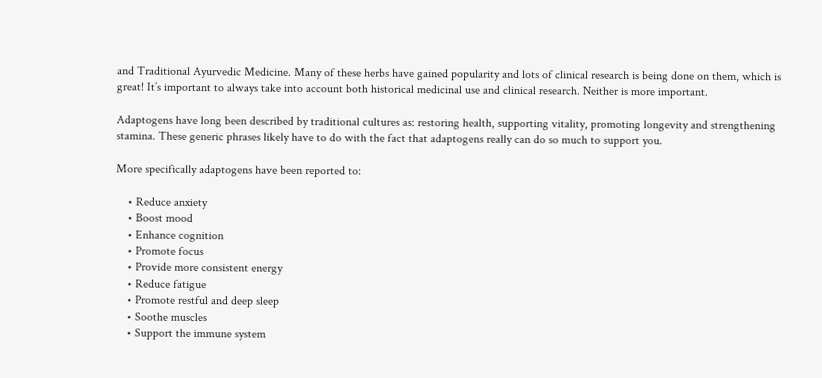and Traditional Ayurvedic Medicine. Many of these herbs have gained popularity and lots of clinical research is being done on them, which is great! It’s important to always take into account both historical medicinal use and clinical research. Neither is more important.

Adaptogens have long been described by traditional cultures as: restoring health, supporting vitality, promoting longevity and strengthening stamina. These generic phrases likely have to do with the fact that adaptogens really can do so much to support you.

More specifically adaptogens have been reported to:

    • Reduce anxiety
    • Boost mood
    • Enhance cognition
    • Promote focus
    • Provide more consistent energy
    • Reduce fatigue
    • Promote restful and deep sleep
    • Soothe muscles
    • Support the immune system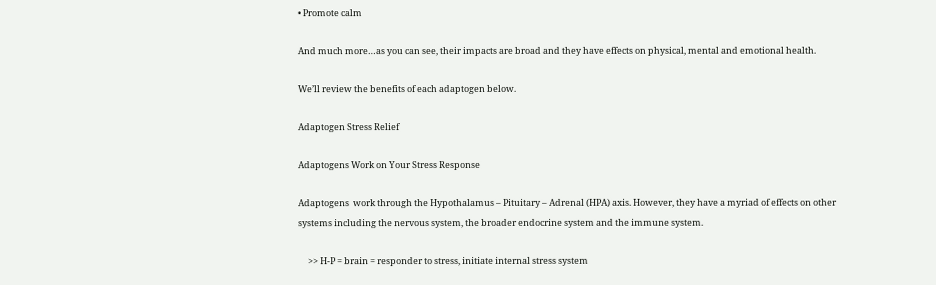• Promote calm

And much more…as you can see, their impacts are broad and they have effects on physical, mental and emotional health.

We’ll review the benefits of each adaptogen below.

Adaptogen Stress Relief

Adaptogens Work on Your Stress Response

Adaptogens  work through the Hypothalamus – Pituitary – Adrenal (HPA) axis. However, they have a myriad of effects on other systems including the nervous system, the broader endocrine system and the immune system.

     >> H-P = brain = responder to stress, initiate internal stress system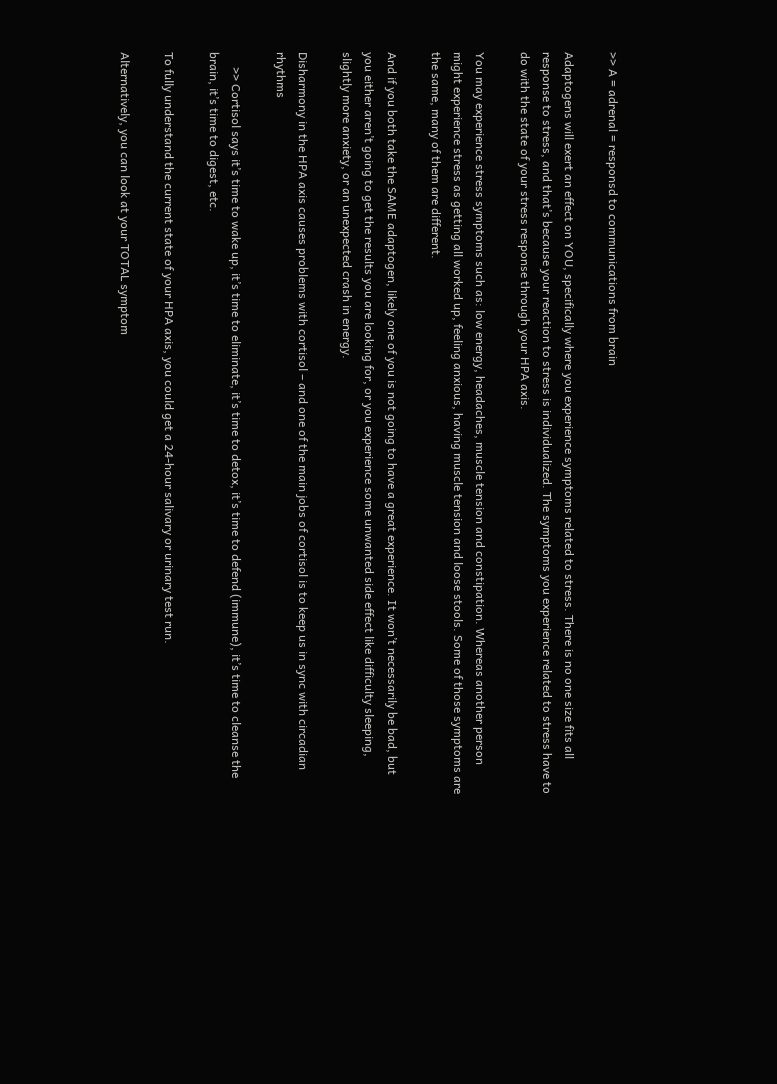>> A = adrenal = responsd to communications from brain

Adaptogens will exert an effect on YOU, specifically where you experience symptoms related to stress. There is no one size fits all response to stress, and that’s because your reaction to stress is individualized. The symptoms you experience related to stress have to do with the state of your stress response through your HPA axis.

You may experience stress symptoms such as: low energy, headaches, muscle tension and constipation. Whereas another person might experience stress as getting all worked up, feeling anxious, having muscle tension and loose stools. Some of those symptoms are the same, many of them are different.

And if you both take the SAME adaptogen, likely one of you is not going to have a great experience. It won’t necessarily be bad, but you either aren’t going to get the results you are looking for, or you experience some unwanted side effect like difficulty sleeping, slightly more anxiety, or an unexpected crash in energy.

Disharmony in the HPA axis causes problems with cortisol – and one of the main jobs of cortisol is to keep us in sync with circadian rhythms

     >> Cortisol says it’s time to wake up, it’s time to eliminate, it’s time to detox, it’s time to defend (immune), it’s time to cleanse the brain, it’s time to digest, etc.

To fully understand the current state of your HPA axis, you could get a 24-hour salivary or urinary test run.

Alternatively, you can look at your TOTAL symptom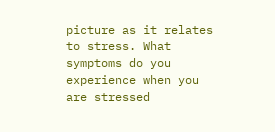picture as it relates to stress. What symptoms do you experience when you are stressed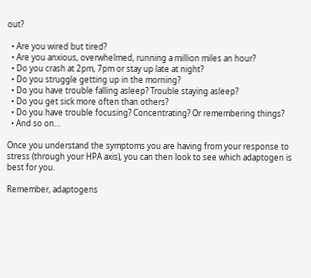out?

  • Are you wired but tired?
  • Are you anxious, overwhelmed, running a million miles an hour?
  • Do you crash at 2pm, 7pm or stay up late at night?
  • Do you struggle getting up in the morning?
  • Do you have trouble falling asleep? Trouble staying asleep?
  • Do you get sick more often than others?
  • Do you have trouble focusing? Concentrating? Or remembering things?
  • And so on…

Once you understand the symptoms you are having from your response to stress (through your HPA axis), you can then look to see which adaptogen is best for you.

Remember, adaptogens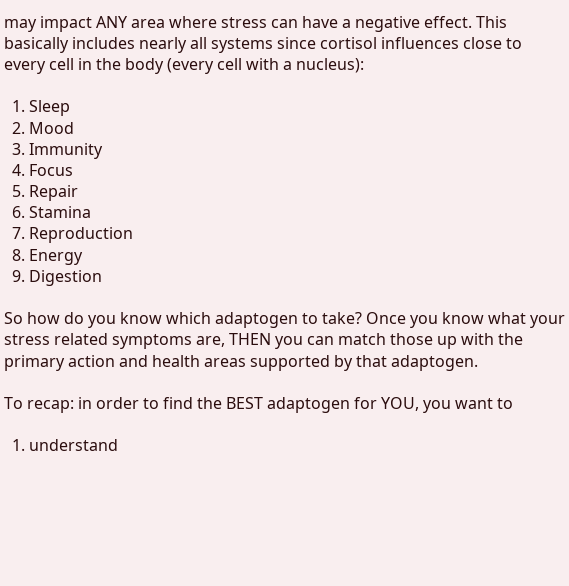may impact ANY area where stress can have a negative effect. This basically includes nearly all systems since cortisol influences close to every cell in the body (every cell with a nucleus):

  1. Sleep
  2. Mood
  3. Immunity
  4. Focus
  5. Repair
  6. Stamina
  7. Reproduction
  8. Energy
  9. Digestion

So how do you know which adaptogen to take? Once you know what your stress related symptoms are, THEN you can match those up with the primary action and health areas supported by that adaptogen.

To recap: in order to find the BEST adaptogen for YOU, you want to

  1. understand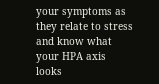your symptoms as they relate to stress and know what your HPA axis looks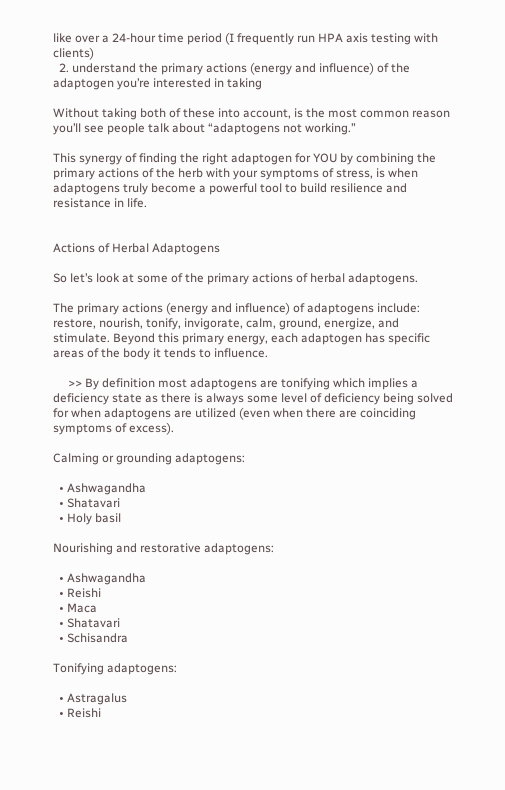like over a 24-hour time period (I frequently run HPA axis testing with clients)
  2. understand the primary actions (energy and influence) of the adaptogen you’re interested in taking

Without taking both of these into account, is the most common reason you’ll see people talk about “adaptogens not working.”

This synergy of finding the right adaptogen for YOU by combining the primary actions of the herb with your symptoms of stress, is when adaptogens truly become a powerful tool to build resilience and resistance in life.


Actions of Herbal Adaptogens

So let’s look at some of the primary actions of herbal adaptogens.

The primary actions (energy and influence) of adaptogens include: restore, nourish, tonify, invigorate, calm, ground, energize, and stimulate. Beyond this primary energy, each adaptogen has specific areas of the body it tends to influence.

     >> By definition most adaptogens are tonifying which implies a deficiency state as there is always some level of deficiency being solved for when adaptogens are utilized (even when there are coinciding symptoms of excess).

Calming or grounding adaptogens:

  • Ashwagandha
  • Shatavari
  • Holy basil

Nourishing and restorative adaptogens:

  • Ashwagandha
  • Reishi
  • Maca
  • Shatavari
  • Schisandra

Tonifying adaptogens:

  • Astragalus
  • Reishi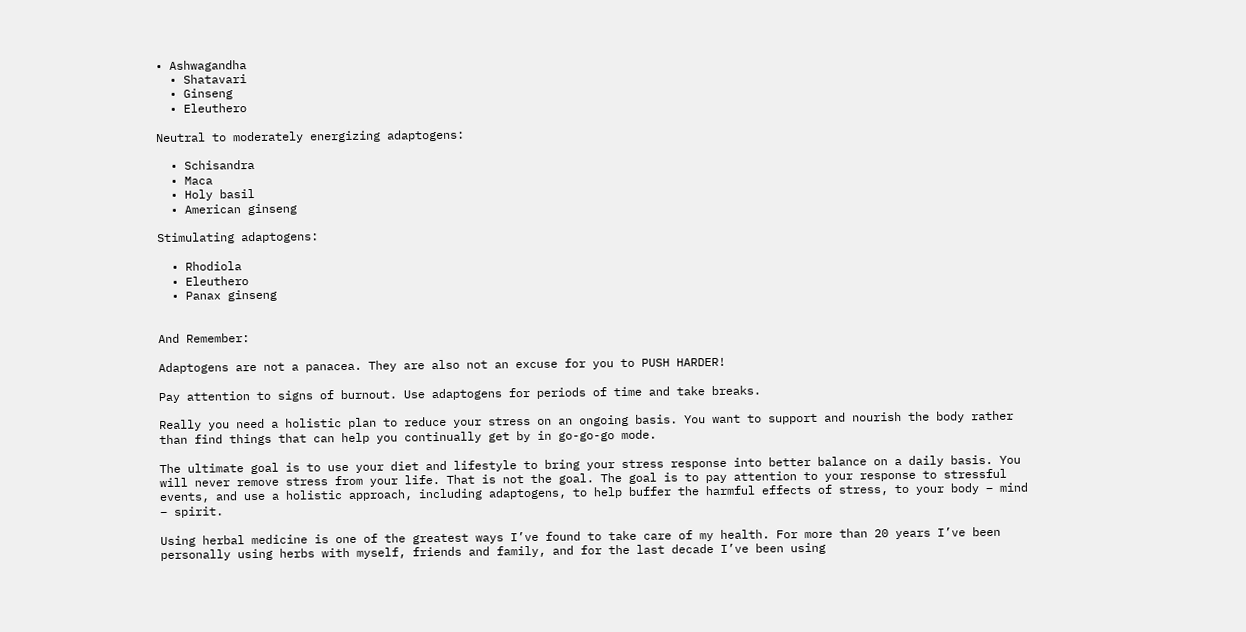• Ashwagandha
  • Shatavari
  • Ginseng
  • Eleuthero

Neutral to moderately energizing adaptogens:

  • Schisandra
  • Maca
  • Holy basil
  • American ginseng

Stimulating adaptogens:

  • Rhodiola
  • Eleuthero
  • Panax ginseng


And Remember:

Adaptogens are not a panacea. They are also not an excuse for you to PUSH HARDER!

Pay attention to signs of burnout. Use adaptogens for periods of time and take breaks.

Really you need a holistic plan to reduce your stress on an ongoing basis. You want to support and nourish the body rather than find things that can help you continually get by in go-go-go mode.

The ultimate goal is to use your diet and lifestyle to bring your stress response into better balance on a daily basis. You will never remove stress from your life. That is not the goal. The goal is to pay attention to your response to stressful events, and use a holistic approach, including adaptogens, to help buffer the harmful effects of stress, to your body – mind – spirit.

Using herbal medicine is one of the greatest ways I’ve found to take care of my health. For more than 20 years I’ve been personally using herbs with myself, friends and family, and for the last decade I’ve been using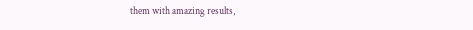them with amazing results,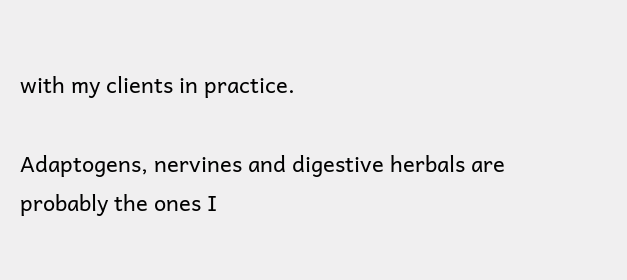with my clients in practice.

Adaptogens, nervines and digestive herbals are probably the ones I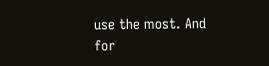use the most. And for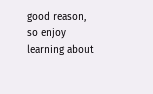good reason, so enjoy learning about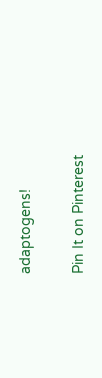adaptogens!

Pin It on Pinterest